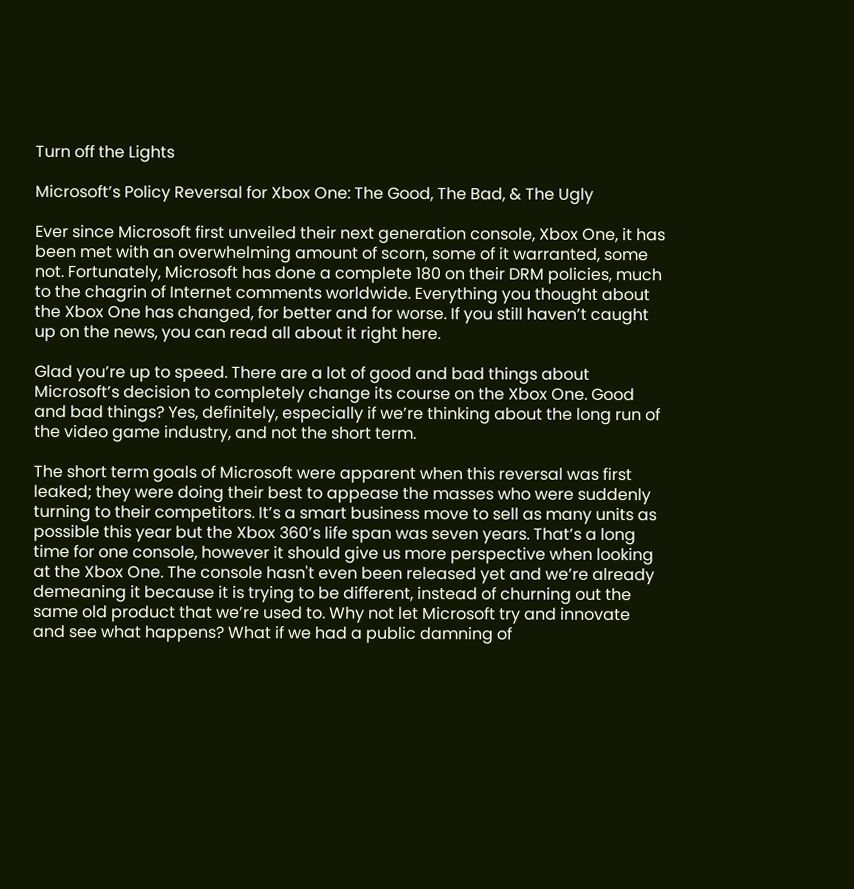Turn off the Lights

Microsoft’s Policy Reversal for Xbox One: The Good, The Bad, & The Ugly

Ever since Microsoft first unveiled their next generation console, Xbox One, it has been met with an overwhelming amount of scorn, some of it warranted, some not. Fortunately, Microsoft has done a complete 180 on their DRM policies, much to the chagrin of Internet comments worldwide. Everything you thought about the Xbox One has changed, for better and for worse. If you still haven’t caught up on the news, you can read all about it right here.

Glad you’re up to speed. There are a lot of good and bad things about Microsoft’s decision to completely change its course on the Xbox One. Good and bad things? Yes, definitely, especially if we’re thinking about the long run of the video game industry, and not the short term.

The short term goals of Microsoft were apparent when this reversal was first leaked; they were doing their best to appease the masses who were suddenly turning to their competitors. It’s a smart business move to sell as many units as possible this year but the Xbox 360’s life span was seven years. That’s a long time for one console, however it should give us more perspective when looking at the Xbox One. The console hasn't even been released yet and we’re already demeaning it because it is trying to be different, instead of churning out the same old product that we’re used to. Why not let Microsoft try and innovate and see what happens? What if we had a public damning of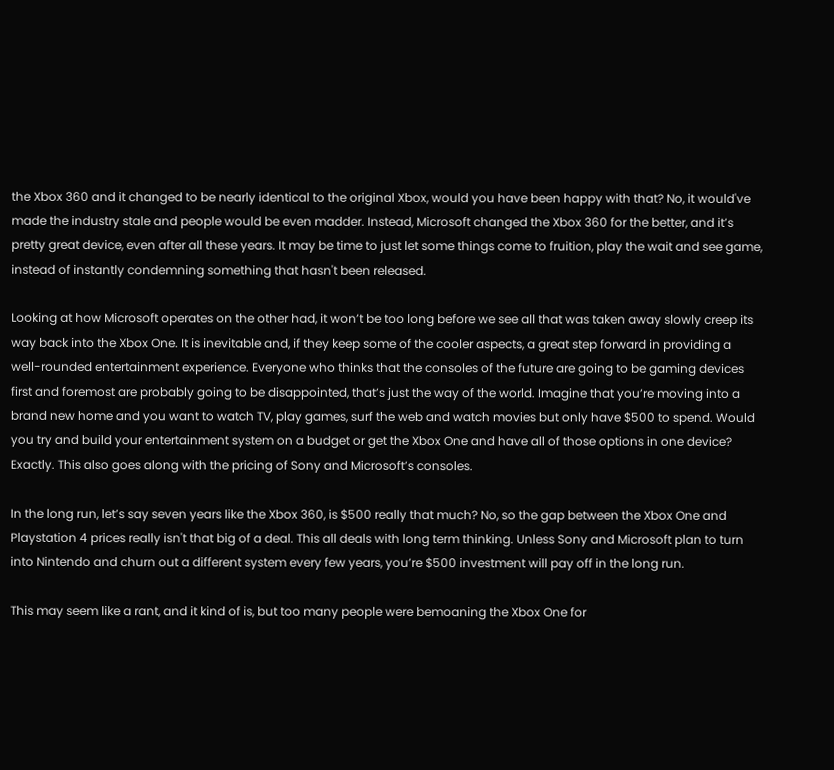the Xbox 360 and it changed to be nearly identical to the original Xbox, would you have been happy with that? No, it would've made the industry stale and people would be even madder. Instead, Microsoft changed the Xbox 360 for the better, and it’s pretty great device, even after all these years. It may be time to just let some things come to fruition, play the wait and see game, instead of instantly condemning something that hasn't been released.

Looking at how Microsoft operates on the other had, it won’t be too long before we see all that was taken away slowly creep its way back into the Xbox One. It is inevitable and, if they keep some of the cooler aspects, a great step forward in providing a well-rounded entertainment experience. Everyone who thinks that the consoles of the future are going to be gaming devices first and foremost are probably going to be disappointed, that’s just the way of the world. Imagine that you’re moving into a brand new home and you want to watch TV, play games, surf the web and watch movies but only have $500 to spend. Would you try and build your entertainment system on a budget or get the Xbox One and have all of those options in one device? Exactly. This also goes along with the pricing of Sony and Microsoft’s consoles.

In the long run, let’s say seven years like the Xbox 360, is $500 really that much? No, so the gap between the Xbox One and Playstation 4 prices really isn't that big of a deal. This all deals with long term thinking. Unless Sony and Microsoft plan to turn into Nintendo and churn out a different system every few years, you’re $500 investment will pay off in the long run.

This may seem like a rant, and it kind of is, but too many people were bemoaning the Xbox One for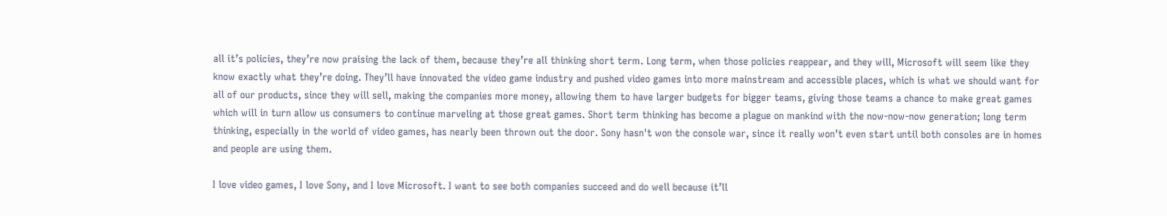all it’s policies, they’re now praising the lack of them, because they’re all thinking short term. Long term, when those policies reappear, and they will, Microsoft will seem like they know exactly what they’re doing. They’ll have innovated the video game industry and pushed video games into more mainstream and accessible places, which is what we should want for all of our products, since they will sell, making the companies more money, allowing them to have larger budgets for bigger teams, giving those teams a chance to make great games which will in turn allow us consumers to continue marveling at those great games. Short term thinking has become a plague on mankind with the now-now-now generation; long term thinking, especially in the world of video games, has nearly been thrown out the door. Sony hasn't won the console war, since it really won’t even start until both consoles are in homes and people are using them.

I love video games, I love Sony, and I love Microsoft. I want to see both companies succeed and do well because it’ll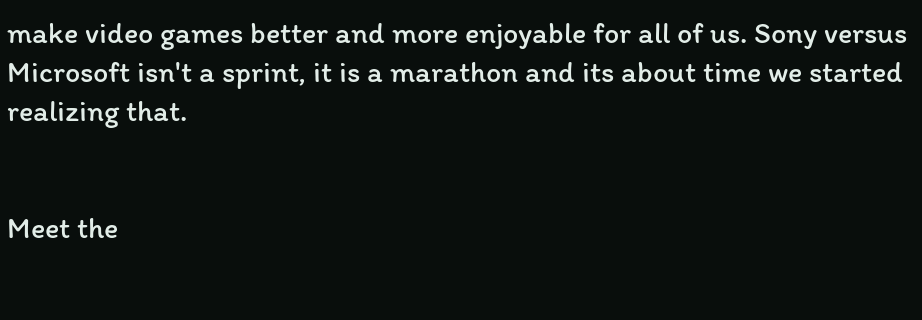make video games better and more enjoyable for all of us. Sony versus Microsoft isn't a sprint, it is a marathon and its about time we started realizing that.


Meet the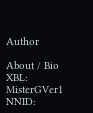Author

About / Bio
XBL: MisterGVer1
NNID: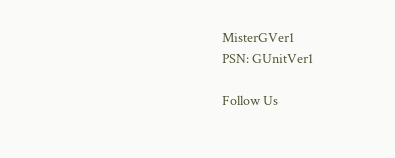MisterGVer1
PSN: GUnitVer1

Follow Us